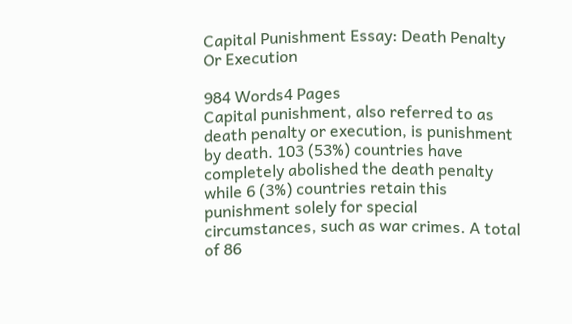Capital Punishment Essay: Death Penalty Or Execution

984 Words4 Pages
Capital punishment, also referred to as death penalty or execution, is punishment by death. 103 (53%) countries have completely abolished the death penalty while 6 (3%) countries retain this punishment solely for special circumstances, such as war crimes. A total of 86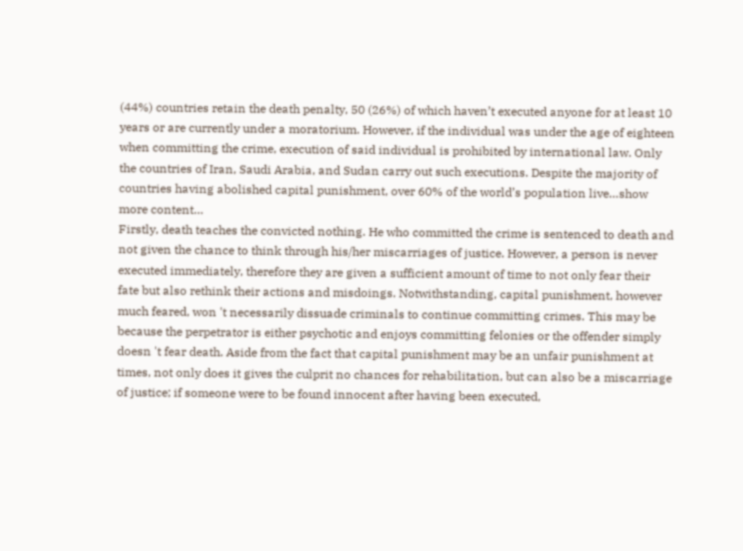(44%) countries retain the death penalty, 50 (26%) of which haven’t executed anyone for at least 10 years or are currently under a moratorium. However, if the individual was under the age of eighteen when committing the crime, execution of said individual is prohibited by international law. Only the countries of Iran, Saudi Arabia, and Sudan carry out such executions. Despite the majority of countries having abolished capital punishment, over 60% of the world’s population live…show more content…
Firstly, death teaches the convicted nothing. He who committed the crime is sentenced to death and not given the chance to think through his/her miscarriages of justice. However, a person is never executed immediately, therefore they are given a sufficient amount of time to not only fear their fate but also rethink their actions and misdoings. Notwithstanding, capital punishment, however much feared, won 't necessarily dissuade criminals to continue committing crimes. This may be because the perpetrator is either psychotic and enjoys committing felonies or the offender simply doesn 't fear death. Aside from the fact that capital punishment may be an unfair punishment at times, not only does it gives the culprit no chances for rehabilitation, but can also be a miscarriage of justice; if someone were to be found innocent after having been executed,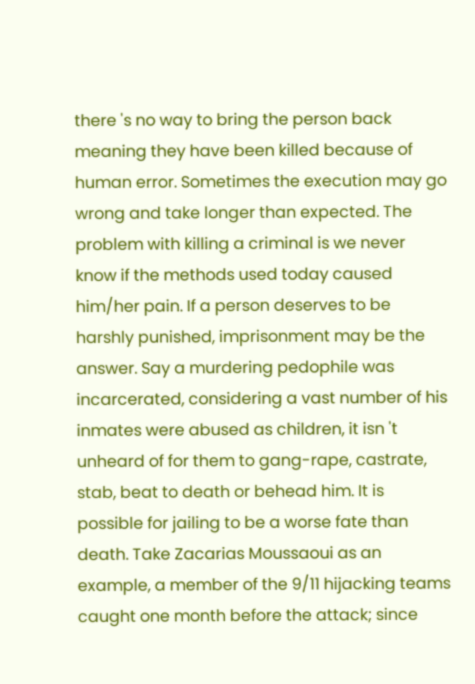there 's no way to bring the person back meaning they have been killed because of human error. Sometimes the execution may go wrong and take longer than expected. The problem with killing a criminal is we never know if the methods used today caused him/her pain. If a person deserves to be harshly punished, imprisonment may be the answer. Say a murdering pedophile was incarcerated, considering a vast number of his inmates were abused as children, it isn 't unheard of for them to gang-rape, castrate, stab, beat to death or behead him. It is possible for jailing to be a worse fate than death. Take Zacarias Moussaoui as an example, a member of the 9/11 hijacking teams caught one month before the attack; since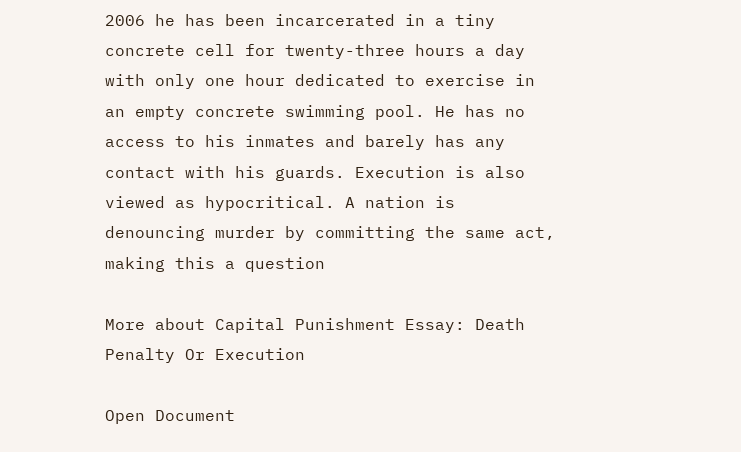2006 he has been incarcerated in a tiny concrete cell for twenty-three hours a day with only one hour dedicated to exercise in an empty concrete swimming pool. He has no access to his inmates and barely has any contact with his guards. Execution is also viewed as hypocritical. A nation is denouncing murder by committing the same act, making this a question

More about Capital Punishment Essay: Death Penalty Or Execution

Open Document